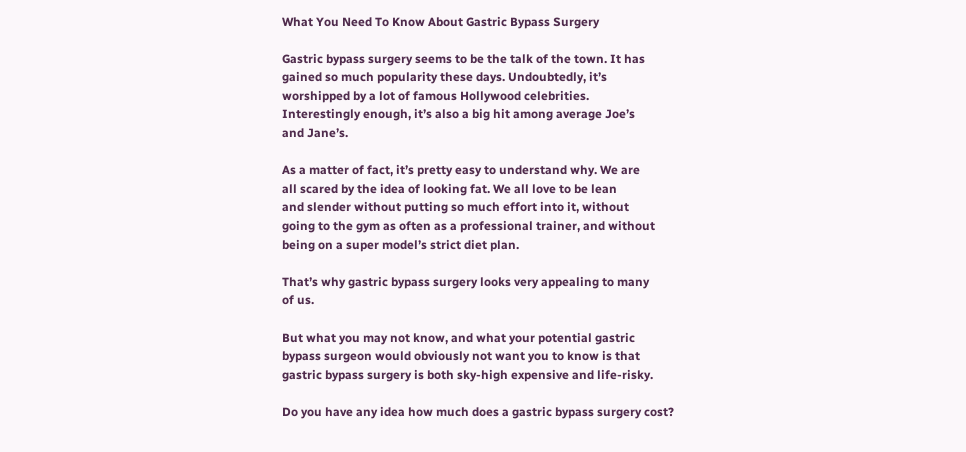What You Need To Know About Gastric Bypass Surgery

Gastric bypass surgery seems to be the talk of the town. It has
gained so much popularity these days. Undoubtedly, it’s
worshipped by a lot of famous Hollywood celebrities.
Interestingly enough, it’s also a big hit among average Joe’s
and Jane’s.

As a matter of fact, it’s pretty easy to understand why. We are
all scared by the idea of looking fat. We all love to be lean
and slender without putting so much effort into it, without
going to the gym as often as a professional trainer, and without
being on a super model’s strict diet plan.

That’s why gastric bypass surgery looks very appealing to many
of us.

But what you may not know, and what your potential gastric
bypass surgeon would obviously not want you to know is that
gastric bypass surgery is both sky-high expensive and life-risky.

Do you have any idea how much does a gastric bypass surgery cost?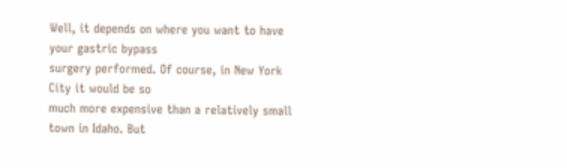Well, it depends on where you want to have your gastric bypass
surgery performed. Of course, in New York City it would be so
much more expensive than a relatively small town in Idaho. But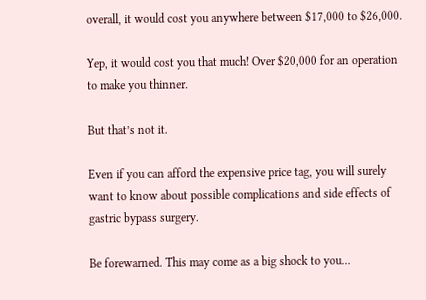overall, it would cost you anywhere between $17,000 to $26,000.

Yep, it would cost you that much! Over $20,000 for an operation
to make you thinner.

But that’s not it.

Even if you can afford the expensive price tag, you will surely
want to know about possible complications and side effects of
gastric bypass surgery.

Be forewarned. This may come as a big shock to you…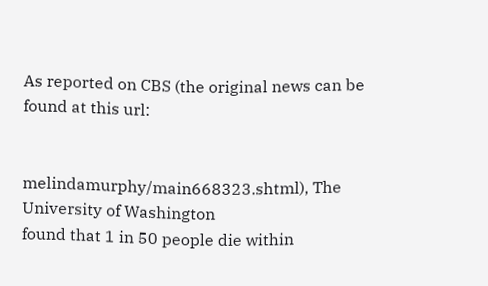As reported on CBS (the original news can be found at this url:


melindamurphy/main668323.shtml), The University of Washington
found that 1 in 50 people die within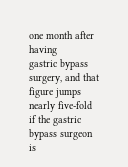one month after having
gastric bypass surgery, and that figure jumps nearly five-fold
if the gastric bypass surgeon is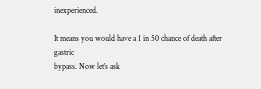inexperienced.

It means you would have a 1 in 50 chance of death after gastric
bypass. Now let’s ask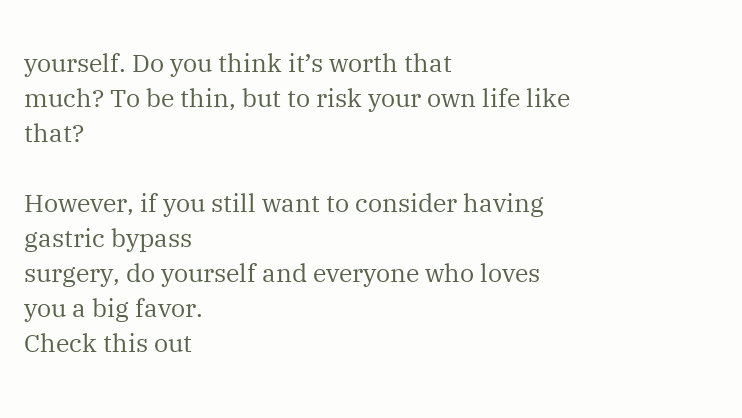yourself. Do you think it’s worth that
much? To be thin, but to risk your own life like that?

However, if you still want to consider having gastric bypass
surgery, do yourself and everyone who loves you a big favor.
Check this out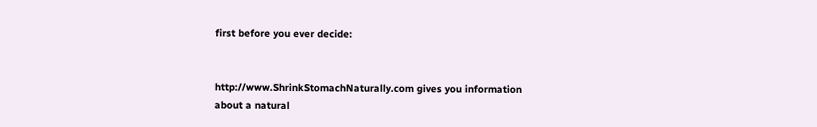first before you ever decide:


http://www.ShrinkStomachNaturally.com gives you information
about a natural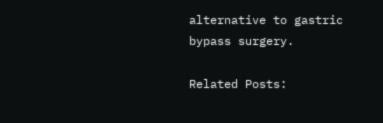alternative to gastric bypass surgery.

Related Posts: